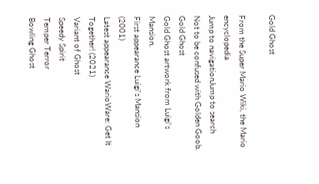Gold Ghost

From the Super Mario Wiki, the Mario encyclopedia
Jump to navigationJump to search
Not to be confused with Golden Goob.
Gold Ghost
Gold Ghost artwork from Luigi's Mansion.
First appearance Luigi's Mansion (2001)
Latest appearance WarioWare: Get It Together! (2021)
Variant of Ghost
Speedy Spirit
Temper Terror
Bowling Ghost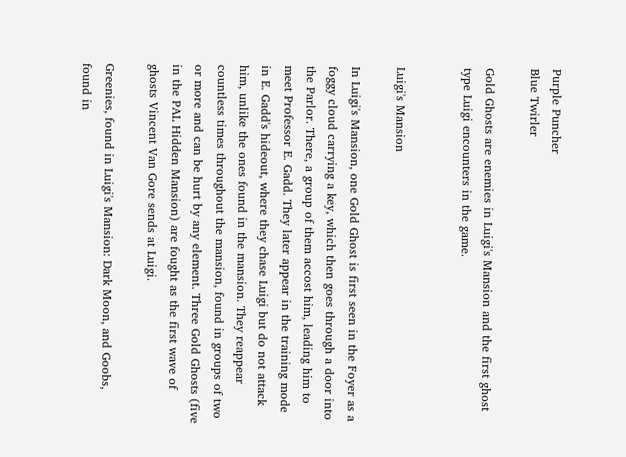Purple Puncher
Blue Twirler

Gold Ghosts are enemies in Luigi's Mansion and the first ghost type Luigi encounters in the game.


Luigi's Mansion

In Luigi's Mansion, one Gold Ghost is first seen in the Foyer as a foggy cloud carrying a key, which then goes through a door into the Parlor. There, a group of them accost him, leading him to meet Professor E. Gadd. They later appear in the training mode in E. Gadd's hideout, where they chase Luigi but do not attack him, unlike the ones found in the mansion. They reappear countless times throughout the mansion, found in groups of two or more and can be hurt by any element. Three Gold Ghosts (five in the PAL Hidden Mansion) are fought as the first wave of ghosts Vincent Van Gore sends at Luigi.

Greenies, found in Luigi's Mansion: Dark Moon, and Goobs, found in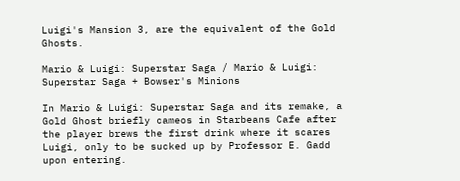Luigi's Mansion 3, are the equivalent of the Gold Ghosts.

Mario & Luigi: Superstar Saga / Mario & Luigi: Superstar Saga + Bowser's Minions

In Mario & Luigi: Superstar Saga and its remake, a Gold Ghost briefly cameos in Starbeans Cafe after the player brews the first drink where it scares Luigi, only to be sucked up by Professor E. Gadd upon entering.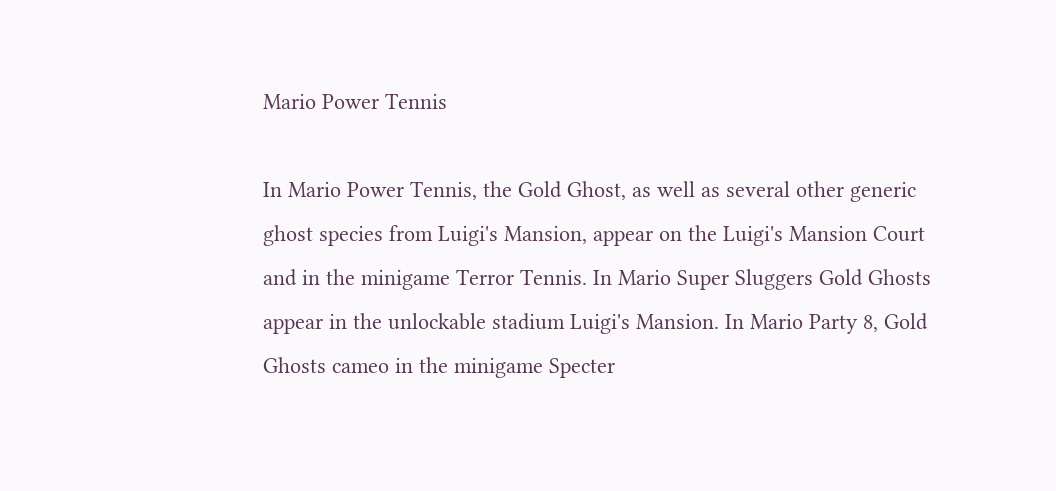Mario Power Tennis

In Mario Power Tennis, the Gold Ghost, as well as several other generic ghost species from Luigi's Mansion, appear on the Luigi's Mansion Court and in the minigame Terror Tennis. In Mario Super Sluggers Gold Ghosts appear in the unlockable stadium Luigi's Mansion. In Mario Party 8, Gold Ghosts cameo in the minigame Specter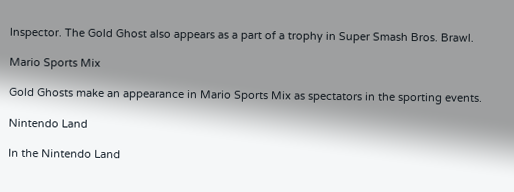Inspector. The Gold Ghost also appears as a part of a trophy in Super Smash Bros. Brawl.

Mario Sports Mix

Gold Ghosts make an appearance in Mario Sports Mix as spectators in the sporting events.

Nintendo Land

In the Nintendo Land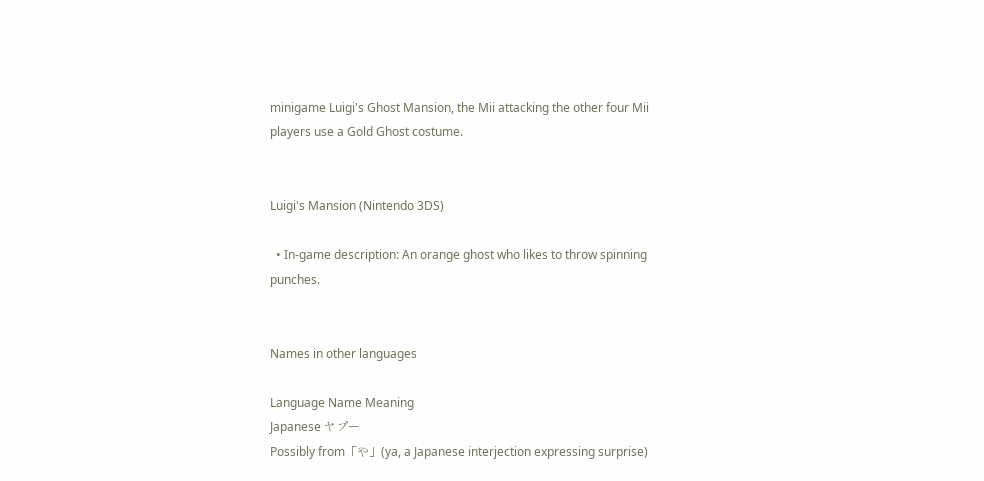minigame Luigi's Ghost Mansion, the Mii attacking the other four Mii players use a Gold Ghost costume.


Luigi's Mansion (Nintendo 3DS)

  • In-game description: An orange ghost who likes to throw spinning punches.


Names in other languages

Language Name Meaning
Japanese ヤプー
Possibly from「や」(ya, a Japanese interjection expressing surprise)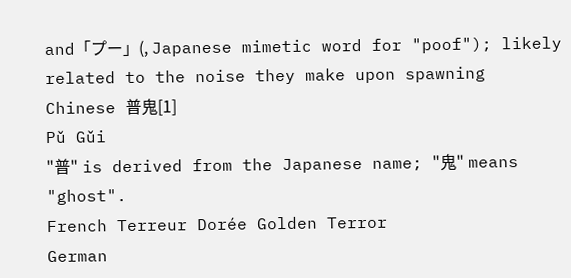and「プー」(, Japanese mimetic word for "poof"); likely related to the noise they make upon spawning
Chinese 普鬼[1]
Pǔ Gǔi
"普" is derived from the Japanese name; "鬼" means "ghost".
French Terreur Dorée Golden Terror
German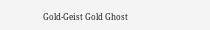Gold-Geist Gold Ghost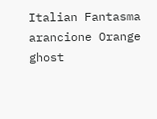Italian Fantasma arancione Orange ghost